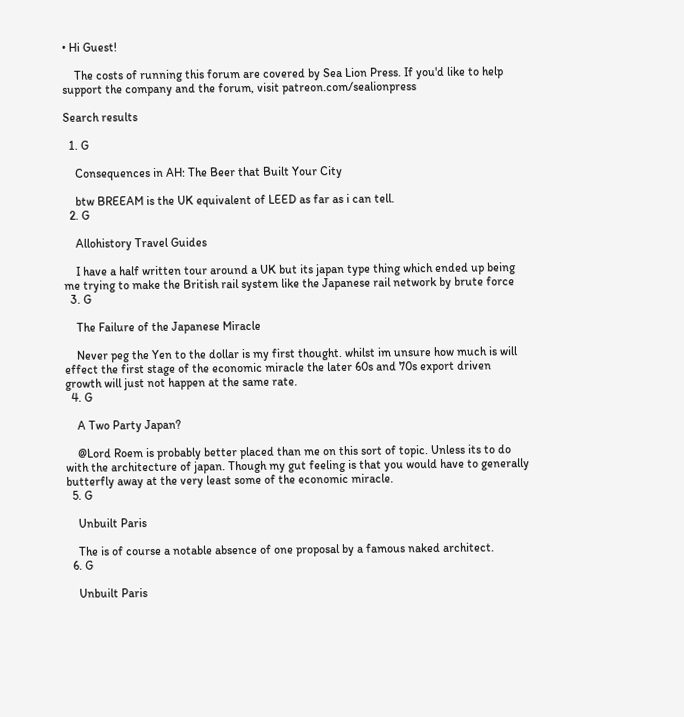• Hi Guest!

    The costs of running this forum are covered by Sea Lion Press. If you'd like to help support the company and the forum, visit patreon.com/sealionpress

Search results

  1. G

    Consequences in AH: The Beer that Built Your City

    btw BREEAM is the UK equivalent of LEED as far as i can tell.
  2. G

    Allohistory Travel Guides

    I have a half written tour around a UK but its japan type thing which ended up being me trying to make the British rail system like the Japanese rail network by brute force
  3. G

    The Failure of the Japanese Miracle

    Never peg the Yen to the dollar is my first thought. whilst im unsure how much is will effect the first stage of the economic miracle the later 60s and 70s export driven growth will just not happen at the same rate.
  4. G

    A Two Party Japan?

    @Lord Roem is probably better placed than me on this sort of topic. Unless its to do with the architecture of japan. Though my gut feeling is that you would have to generally butterfly away at the very least some of the economic miracle.
  5. G

    Unbuilt Paris

    The is of course a notable absence of one proposal by a famous naked architect.
  6. G

    Unbuilt Paris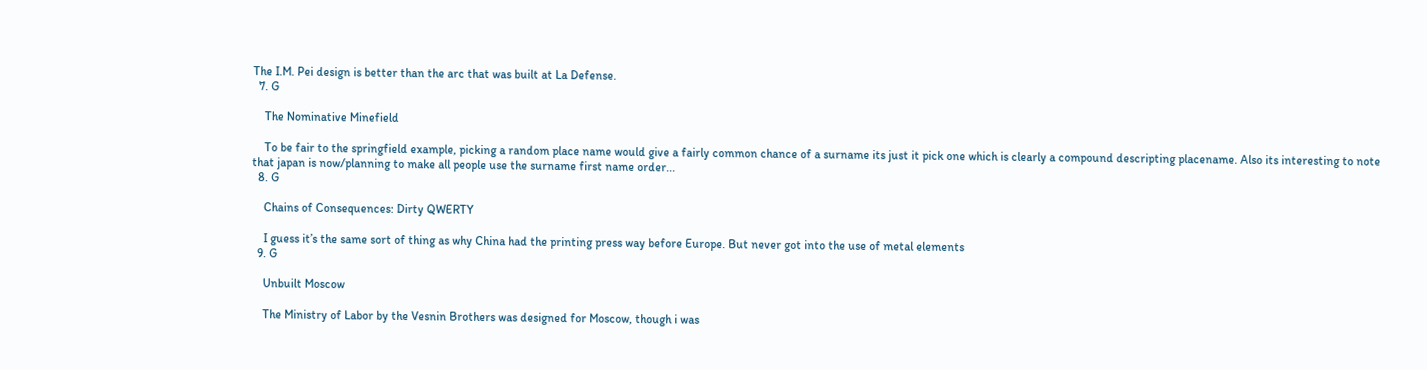The I.M. Pei design is better than the arc that was built at La Defense.
  7. G

    The Nominative Minefield

    To be fair to the springfield example, picking a random place name would give a fairly common chance of a surname its just it pick one which is clearly a compound descripting placename. Also its interesting to note that japan is now/planning to make all people use the surname first name order...
  8. G

    Chains of Consequences: Dirty QWERTY

    I guess it’s the same sort of thing as why China had the printing press way before Europe. But never got into the use of metal elements
  9. G

    Unbuilt Moscow

    The Ministry of Labor by the Vesnin Brothers was designed for Moscow, though i was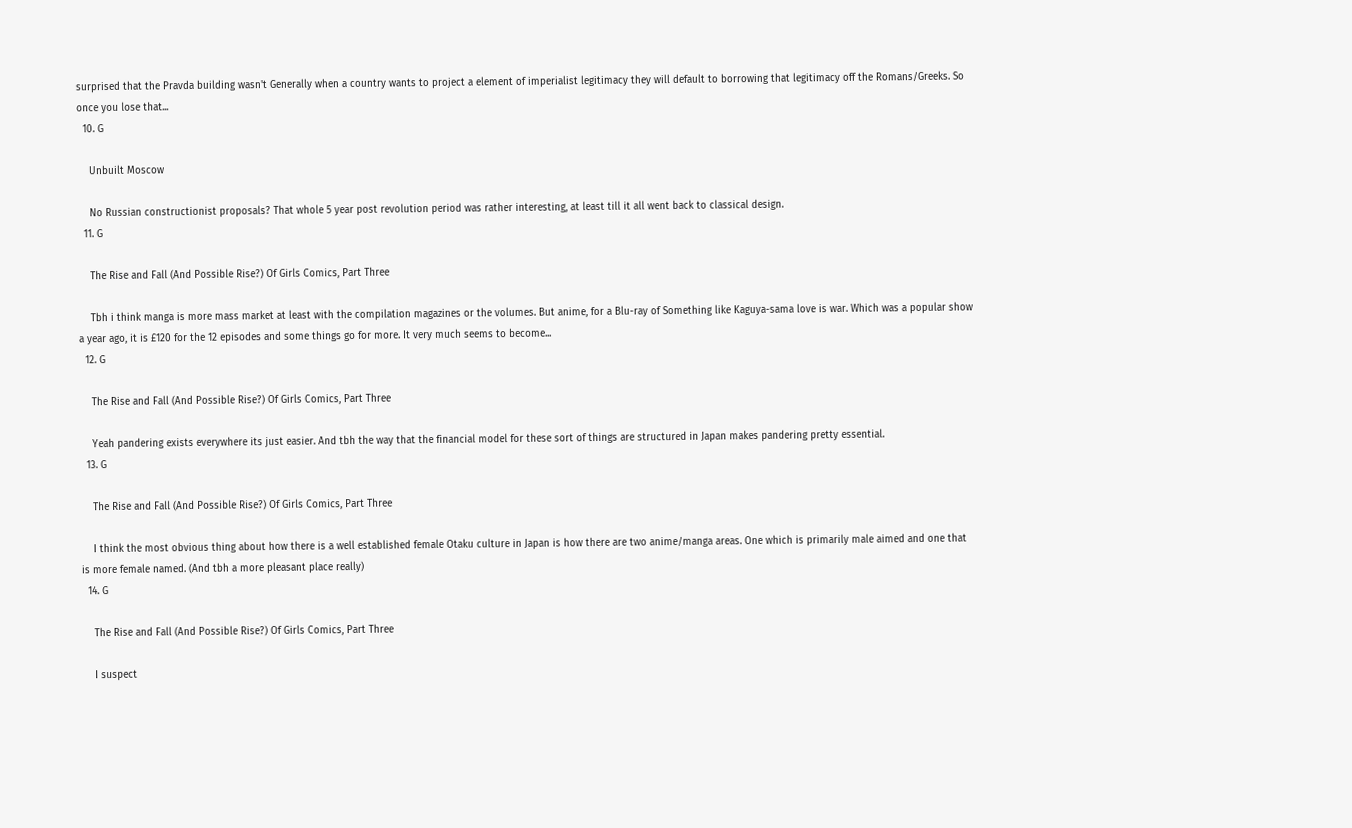surprised that the Pravda building wasn't Generally when a country wants to project a element of imperialist legitimacy they will default to borrowing that legitimacy off the Romans/Greeks. So once you lose that...
  10. G

    Unbuilt Moscow

    No Russian constructionist proposals? That whole 5 year post revolution period was rather interesting, at least till it all went back to classical design.
  11. G

    The Rise and Fall (And Possible Rise?) Of Girls Comics, Part Three

    Tbh i think manga is more mass market at least with the compilation magazines or the volumes. But anime, for a Blu-ray of Something like Kaguya-sama love is war. Which was a popular show a year ago, it is £120 for the 12 episodes and some things go for more. It very much seems to become...
  12. G

    The Rise and Fall (And Possible Rise?) Of Girls Comics, Part Three

    Yeah pandering exists everywhere its just easier. And tbh the way that the financial model for these sort of things are structured in Japan makes pandering pretty essential.
  13. G

    The Rise and Fall (And Possible Rise?) Of Girls Comics, Part Three

    I think the most obvious thing about how there is a well established female Otaku culture in Japan is how there are two anime/manga areas. One which is primarily male aimed and one that is more female named. (And tbh a more pleasant place really)
  14. G

    The Rise and Fall (And Possible Rise?) Of Girls Comics, Part Three

    I suspect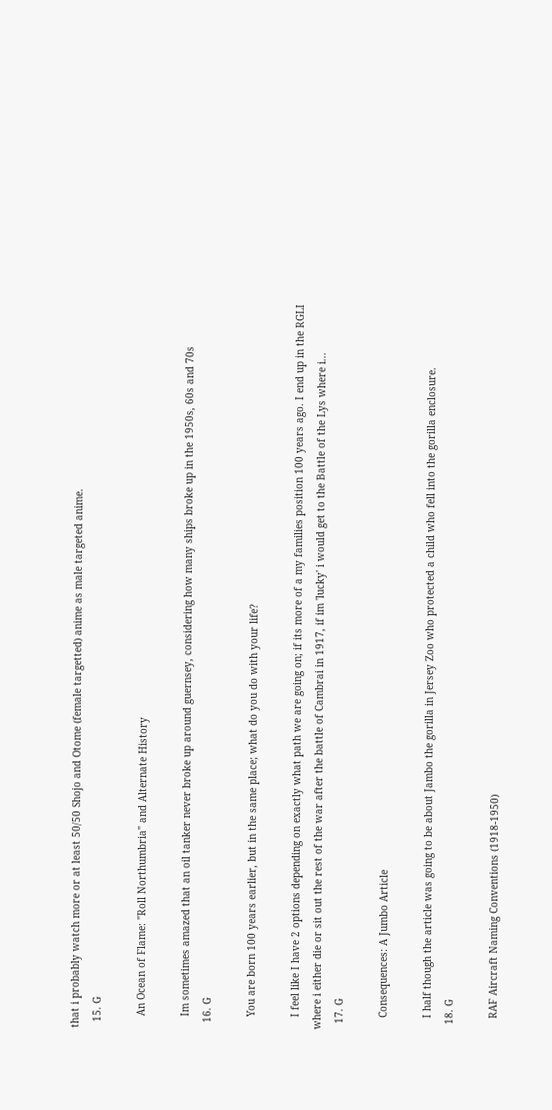that i probably watch more or at least 50/50 Shojo and Otome (female targetted) anime as male targeted anime.
  15. G

    An Ocean of Flame: "Roll Northumbria" and Alternate History

    Im sometimes amazed that an oil tanker never broke up around guernsey, considering how many ships broke up in the 1950s, 60s and 70s
  16. G

    You are born 100 years earlier, but in the same place; what do you do with your life?

    I feel like I have 2 options depending on exactly what path we are going on; if its more of a my families position 100 years ago. I end up in the RGLI where i either die or sit out the rest of the war after the battle of Cambrai in 1917, if im 'lucky' i would get to the Battle of the Lys where i...
  17. G

    Consequences: A Jumbo Article

    I half though the article was going to be about Jambo the gorilla in Jersey Zoo who protected a child who fell into the gorilla enclosure.
  18. G

    RAF Aircraft Naming Conventions (1918-1950)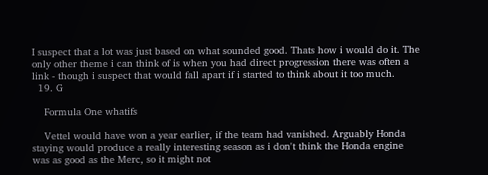I suspect that a lot was just based on what sounded good. Thats how i would do it. The only other theme i can think of is when you had direct progression there was often a link - though i suspect that would fall apart if i started to think about it too much.
  19. G

    Formula One whatifs

    Vettel would have won a year earlier, if the team had vanished. Arguably Honda staying would produce a really interesting season as i don't think the Honda engine was as good as the Merc, so it might not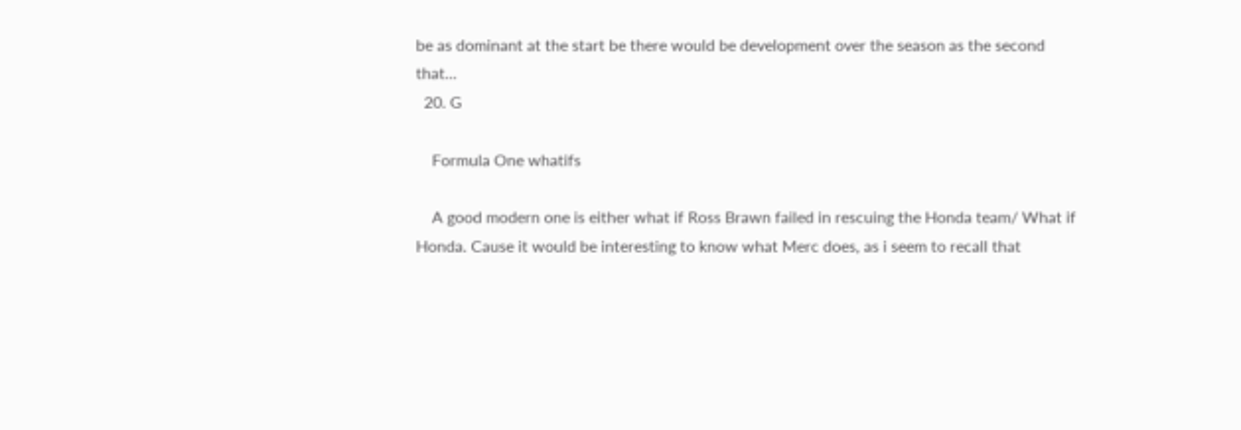be as dominant at the start be there would be development over the season as the second that...
  20. G

    Formula One whatifs

    A good modern one is either what if Ross Brawn failed in rescuing the Honda team/ What if Honda. Cause it would be interesting to know what Merc does, as i seem to recall that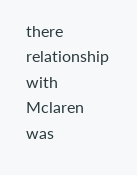there relationship with Mclaren was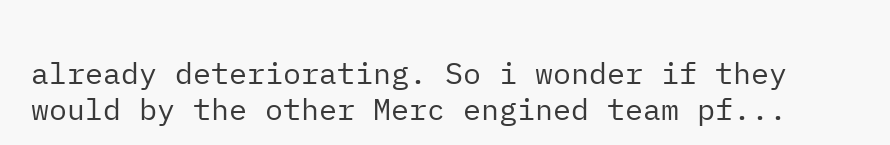already deteriorating. So i wonder if they would by the other Merc engined team pf...